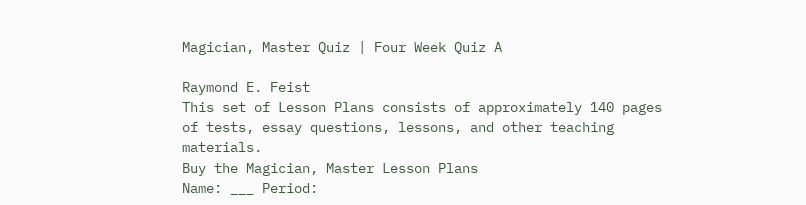Magician, Master Quiz | Four Week Quiz A

Raymond E. Feist
This set of Lesson Plans consists of approximately 140 pages of tests, essay questions, lessons, and other teaching materials.
Buy the Magician, Master Lesson Plans
Name: ___ Period: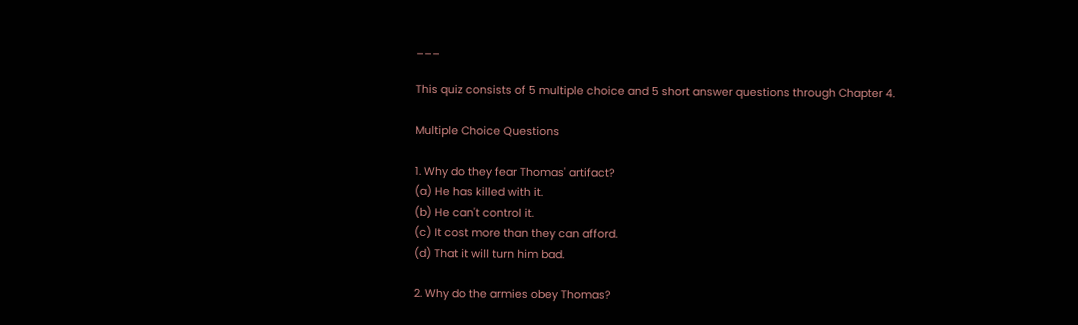___

This quiz consists of 5 multiple choice and 5 short answer questions through Chapter 4.

Multiple Choice Questions

1. Why do they fear Thomas' artifact?
(a) He has killed with it.
(b) He can't control it.
(c) It cost more than they can afford.
(d) That it will turn him bad.

2. Why do the armies obey Thomas?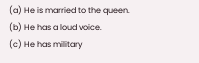(a) He is married to the queen.
(b) He has a loud voice.
(c) He has military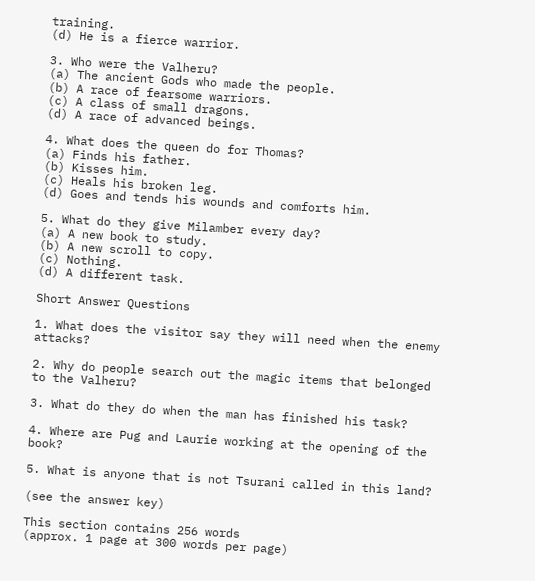training.
(d) He is a fierce warrior.

3. Who were the Valheru?
(a) The ancient Gods who made the people.
(b) A race of fearsome warriors.
(c) A class of small dragons.
(d) A race of advanced beings.

4. What does the queen do for Thomas?
(a) Finds his father.
(b) Kisses him.
(c) Heals his broken leg.
(d) Goes and tends his wounds and comforts him.

5. What do they give Milamber every day?
(a) A new book to study.
(b) A new scroll to copy.
(c) Nothing.
(d) A different task.

Short Answer Questions

1. What does the visitor say they will need when the enemy attacks?

2. Why do people search out the magic items that belonged to the Valheru?

3. What do they do when the man has finished his task?

4. Where are Pug and Laurie working at the opening of the book?

5. What is anyone that is not Tsurani called in this land?

(see the answer key)

This section contains 256 words
(approx. 1 page at 300 words per page)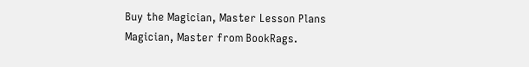Buy the Magician, Master Lesson Plans
Magician, Master from BookRags.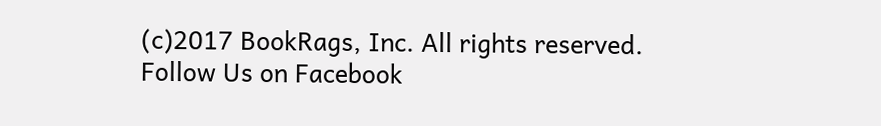(c)2017 BookRags, Inc. All rights reserved.
Follow Us on Facebook